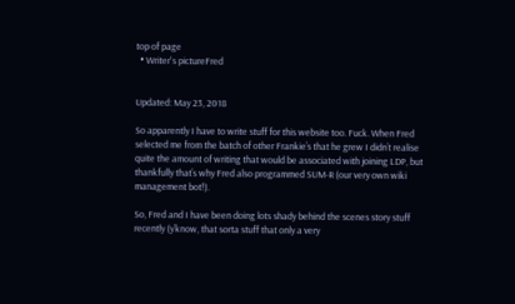top of page
  • Writer's pictureFred


Updated: May 23, 2018

So apparently I have to write stuff for this website too. Fuck. When Fred selected me from the batch of other Frankie’s that he grew I didn’t realise quite the amount of writing that would be associated with joining LDP, but thankfully that’s why Fred also programmed SUM-R (our very own wiki management bot!).

So, Fred and I have been doing lots shady behind the scenes story stuff recently (y’know, that sorta stuff that only a very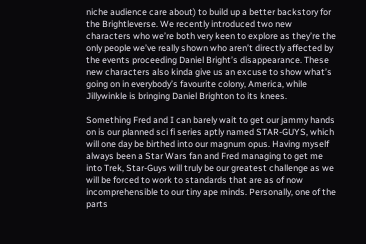niche audience care about) to build up a better backstory for the Brightleverse. We recently introduced two new characters who we’re both very keen to explore as they’re the only people we’ve really shown who aren’t directly affected by the events proceeding Daniel Bright’s disappearance. These new characters also kinda give us an excuse to show what’s going on in everybody’s favourite colony, America, while Jillywinkle is bringing Daniel Brighton to its knees.

Something Fred and I can barely wait to get our jammy hands on is our planned sci fi series aptly named STAR-GUYS, which will one day be birthed into our magnum opus. Having myself always been a Star Wars fan and Fred managing to get me into Trek, Star-Guys will truly be our greatest challenge as we will be forced to work to standards that are as of now incomprehensible to our tiny ape minds. Personally, one of the parts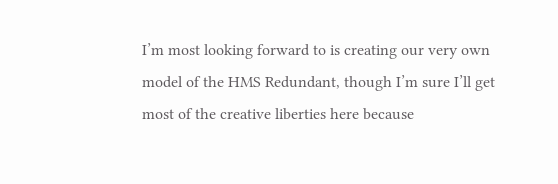I’m most looking forward to is creating our very own model of the HMS Redundant, though I’m sure I’ll get most of the creative liberties here because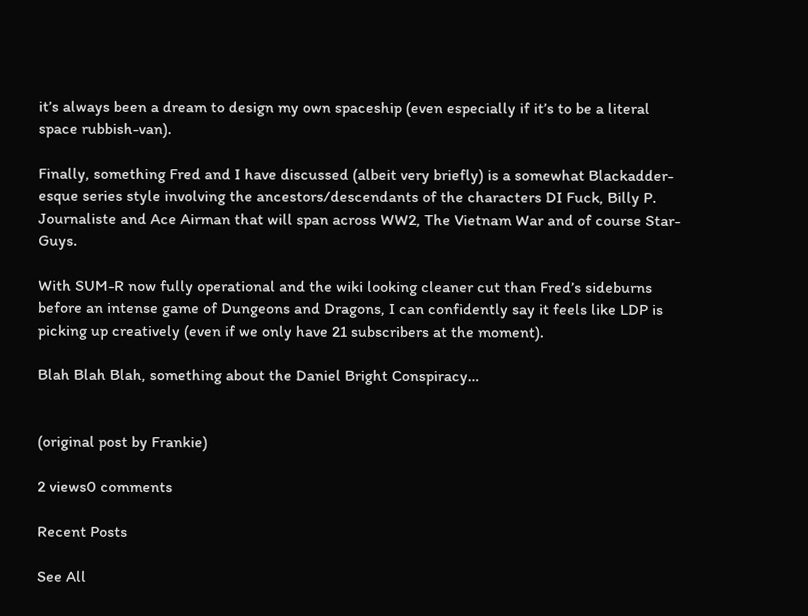it’s always been a dream to design my own spaceship (even especially if it’s to be a literal space rubbish-van).

Finally, something Fred and I have discussed (albeit very briefly) is a somewhat Blackadder-esque series style involving the ancestors/descendants of the characters DI Fuck, Billy P. Journaliste and Ace Airman that will span across WW2, The Vietnam War and of course Star-Guys.

With SUM-R now fully operational and the wiki looking cleaner cut than Fred’s sideburns before an intense game of Dungeons and Dragons, I can confidently say it feels like LDP is picking up creatively (even if we only have 21 subscribers at the moment).

Blah Blah Blah, something about the Daniel Bright Conspiracy…


(original post by Frankie)

2 views0 comments

Recent Posts

See All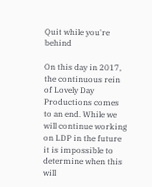Quit while you're behind

On this day in 2017, the continuous rein of Lovely Day Productions comes to an end. While we will continue working on LDP in the future it is impossible to determine when this will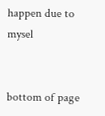happen due to mysel


bottom of page